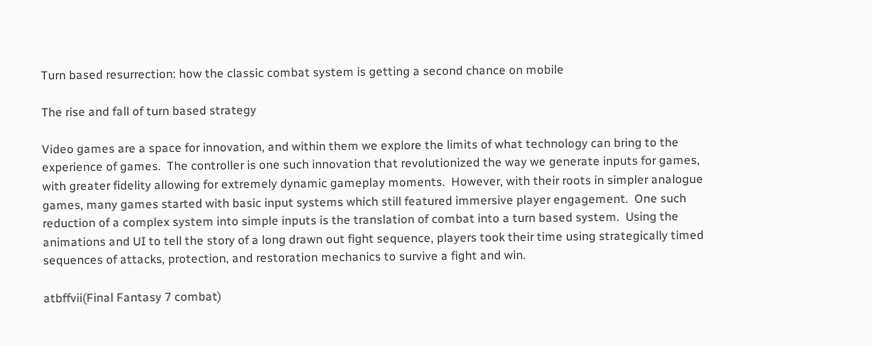Turn based resurrection: how the classic combat system is getting a second chance on mobile

The rise and fall of turn based strategy

Video games are a space for innovation, and within them we explore the limits of what technology can bring to the experience of games.  The controller is one such innovation that revolutionized the way we generate inputs for games, with greater fidelity allowing for extremely dynamic gameplay moments.  However, with their roots in simpler analogue games, many games started with basic input systems which still featured immersive player engagement.  One such  reduction of a complex system into simple inputs is the translation of combat into a turn based system.  Using the animations and UI to tell the story of a long drawn out fight sequence, players took their time using strategically timed sequences of attacks, protection, and restoration mechanics to survive a fight and win.

atbffvii(Final Fantasy 7 combat)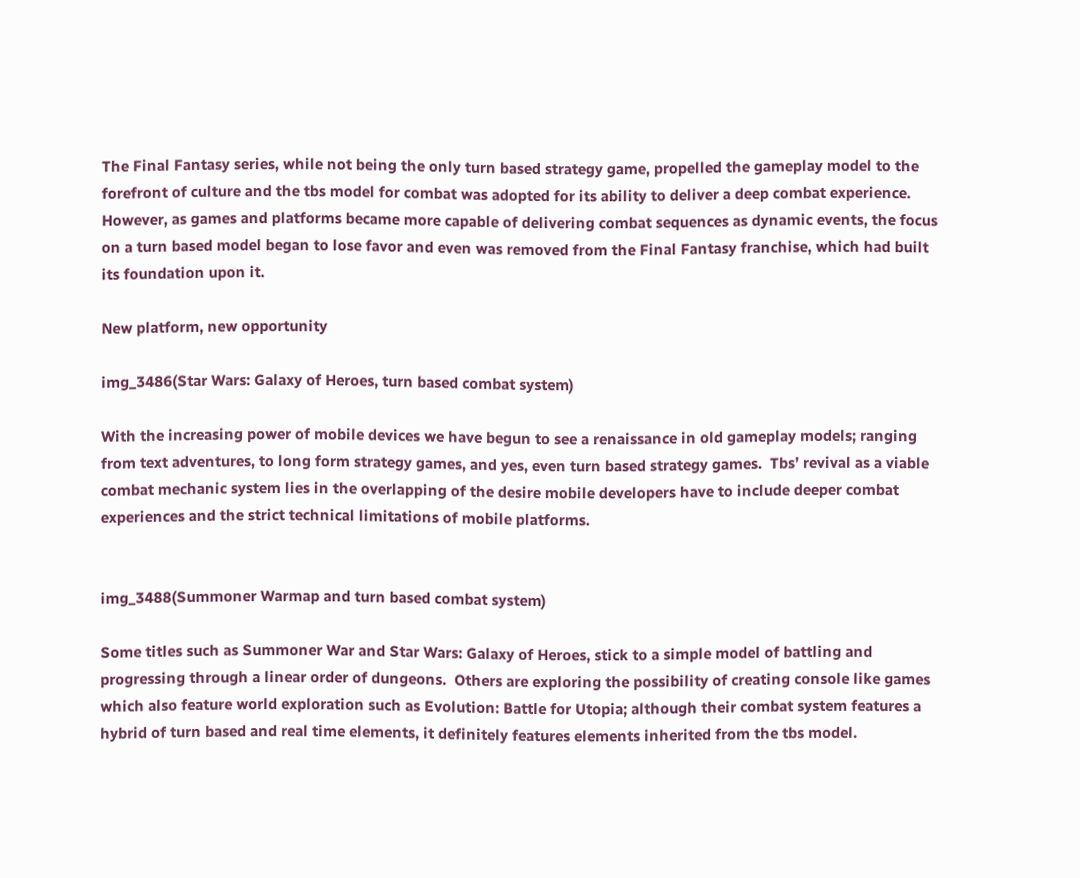The Final Fantasy series, while not being the only turn based strategy game, propelled the gameplay model to the forefront of culture and the tbs model for combat was adopted for its ability to deliver a deep combat experience.  However, as games and platforms became more capable of delivering combat sequences as dynamic events, the focus on a turn based model began to lose favor and even was removed from the Final Fantasy franchise, which had built its foundation upon it.

New platform, new opportunity

img_3486(Star Wars: Galaxy of Heroes, turn based combat system)

With the increasing power of mobile devices we have begun to see a renaissance in old gameplay models; ranging from text adventures, to long form strategy games, and yes, even turn based strategy games.  Tbs’ revival as a viable combat mechanic system lies in the overlapping of the desire mobile developers have to include deeper combat experiences and the strict technical limitations of mobile platforms.


img_3488(Summoner Warmap and turn based combat system)

Some titles such as Summoner War and Star Wars: Galaxy of Heroes, stick to a simple model of battling and progressing through a linear order of dungeons.  Others are exploring the possibility of creating console like games which also feature world exploration such as Evolution: Battle for Utopia; although their combat system features a hybrid of turn based and real time elements, it definitely features elements inherited from the tbs model.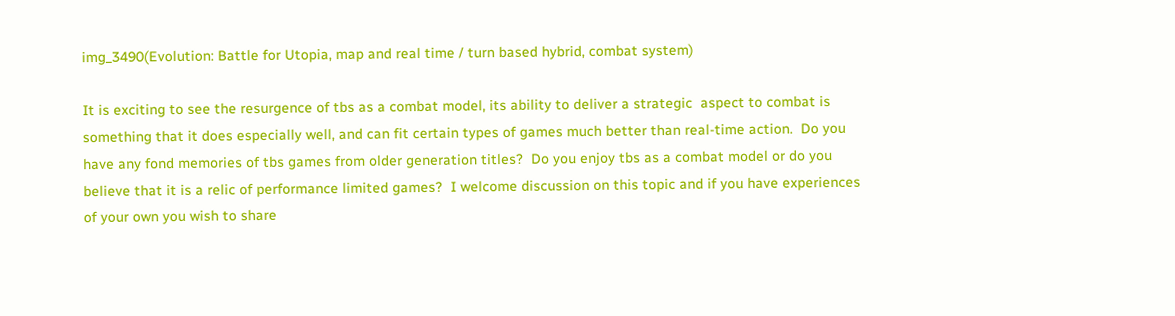img_3490(Evolution: Battle for Utopia, map and real time / turn based hybrid, combat system)

It is exciting to see the resurgence of tbs as a combat model, its ability to deliver a strategic  aspect to combat is something that it does especially well, and can fit certain types of games much better than real-time action.  Do you have any fond memories of tbs games from older generation titles?  Do you enjoy tbs as a combat model or do you believe that it is a relic of performance limited games?  I welcome discussion on this topic and if you have experiences of your own you wish to share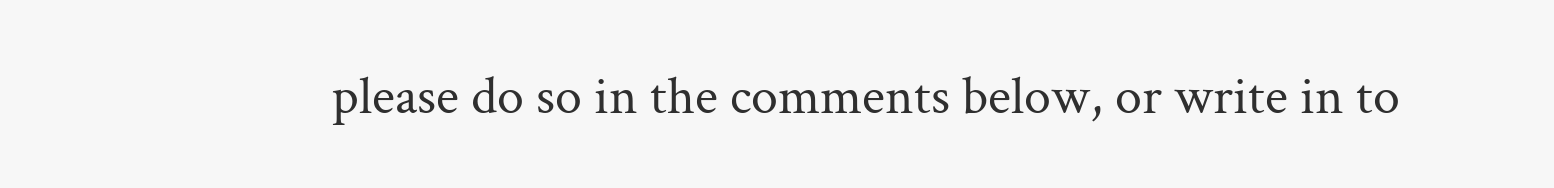please do so in the comments below, or write in to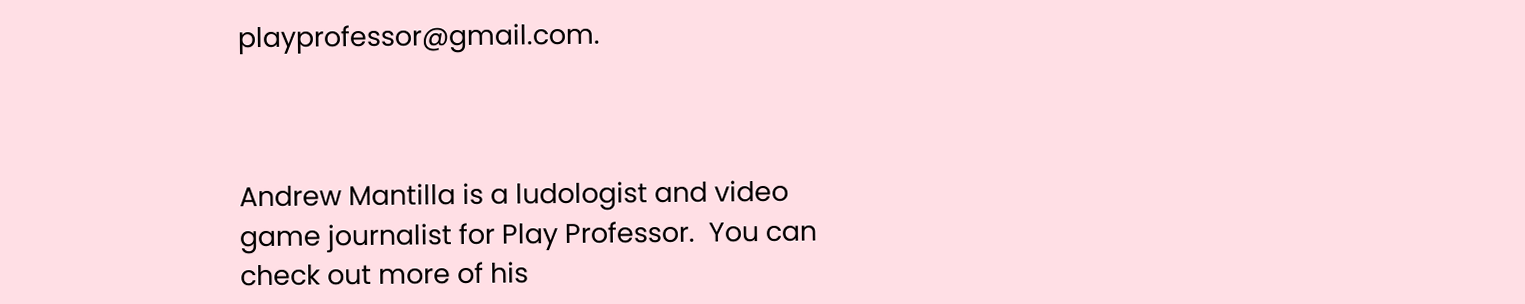playprofessor@gmail.com.



Andrew Mantilla is a ludologist and video game journalist for Play Professor.  You can check out more of his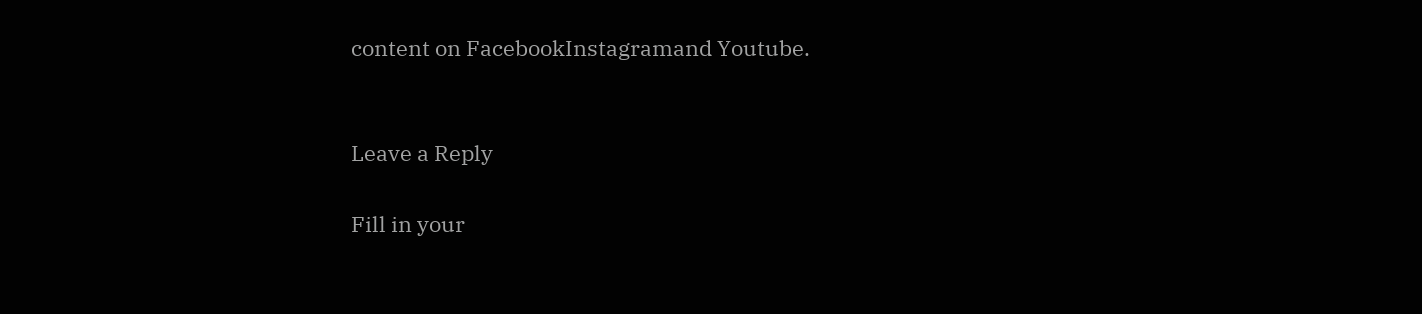content on FacebookInstagramand Youtube.


Leave a Reply

Fill in your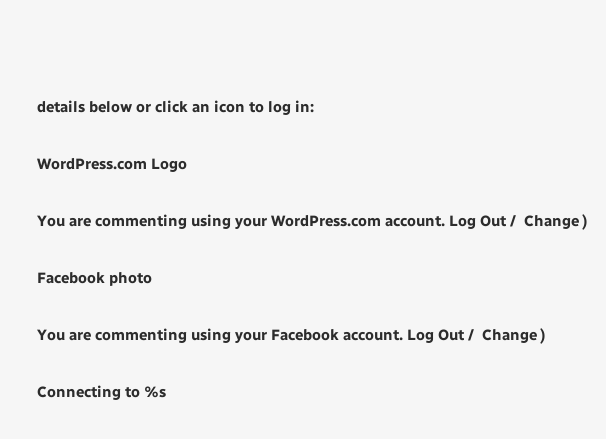details below or click an icon to log in:

WordPress.com Logo

You are commenting using your WordPress.com account. Log Out /  Change )

Facebook photo

You are commenting using your Facebook account. Log Out /  Change )

Connecting to %s